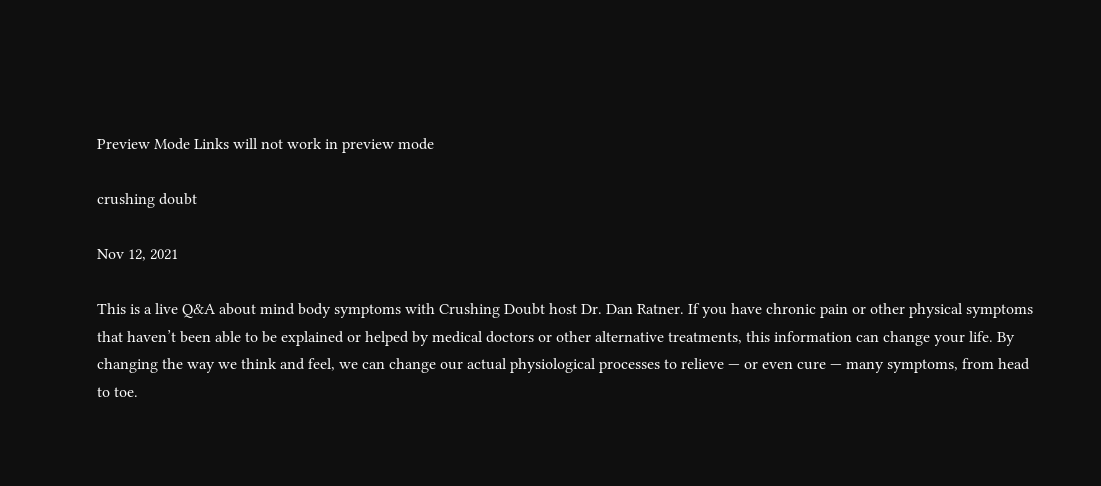Preview Mode Links will not work in preview mode

crushing doubt

Nov 12, 2021

This is a live Q&A about mind body symptoms with Crushing Doubt host Dr. Dan Ratner. If you have chronic pain or other physical symptoms that haven’t been able to be explained or helped by medical doctors or other alternative treatments, this information can change your life. By changing the way we think and feel, we can change our actual physiological processes to relieve — or even cure — many symptoms, from head to toe.